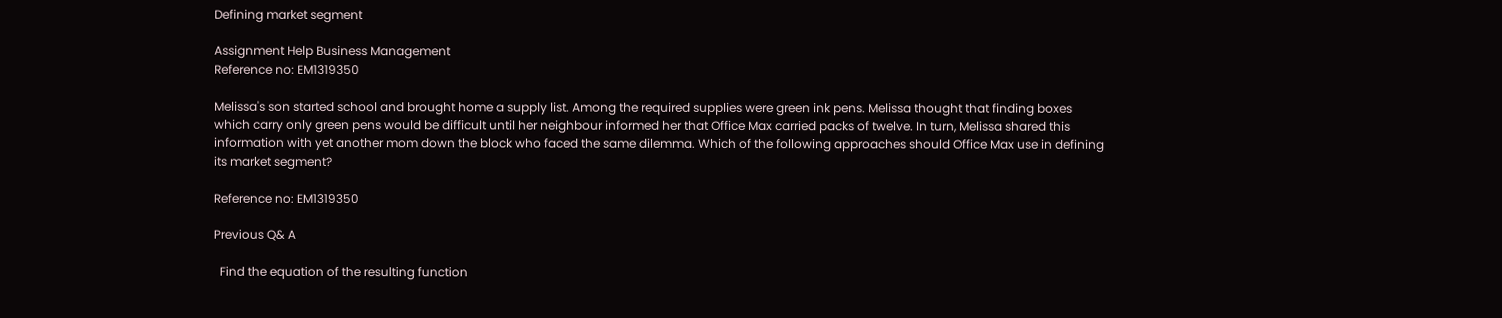Defining market segment

Assignment Help Business Management
Reference no: EM1319350

Melissa's son started school and brought home a supply list. Among the required supplies were green ink pens. Melissa thought that finding boxes which carry only green pens would be difficult until her neighbour informed her that Office Max carried packs of twelve. In turn, Melissa shared this information with yet another mom down the block who faced the same dilemma. Which of the following approaches should Office Max use in defining its market segment?

Reference no: EM1319350

Previous Q& A

  Find the equation of the resulting function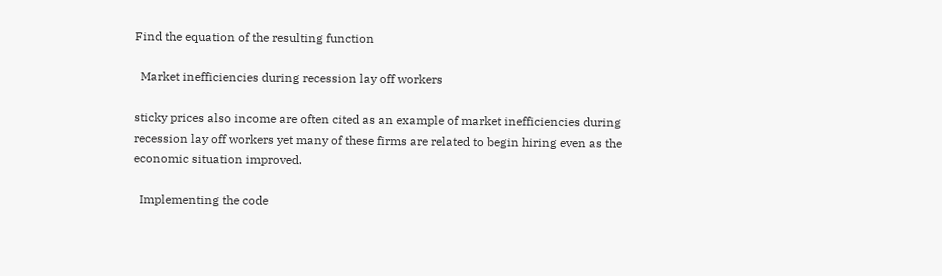Find the equation of the resulting function

  Market inefficiencies during recession lay off workers

sticky prices also income are often cited as an example of market inefficiencies during recession lay off workers yet many of these firms are related to begin hiring even as the economic situation improved.

  Implementing the code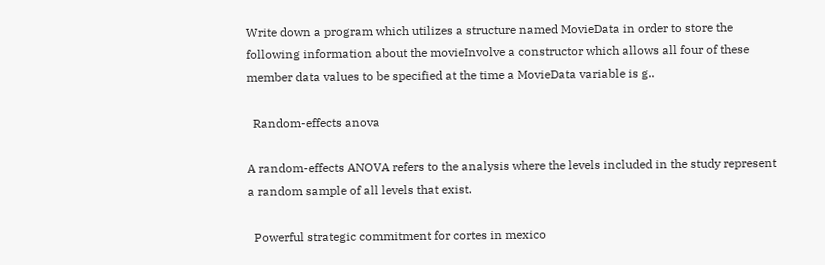Write down a program which utilizes a structure named MovieData in order to store the following information about the movieInvolve a constructor which allows all four of these member data values to be specified at the time a MovieData variable is g..

  Random-effects anova

A random-effects ANOVA refers to the analysis where the levels included in the study represent a random sample of all levels that exist.

  Powerful strategic commitment for cortes in mexico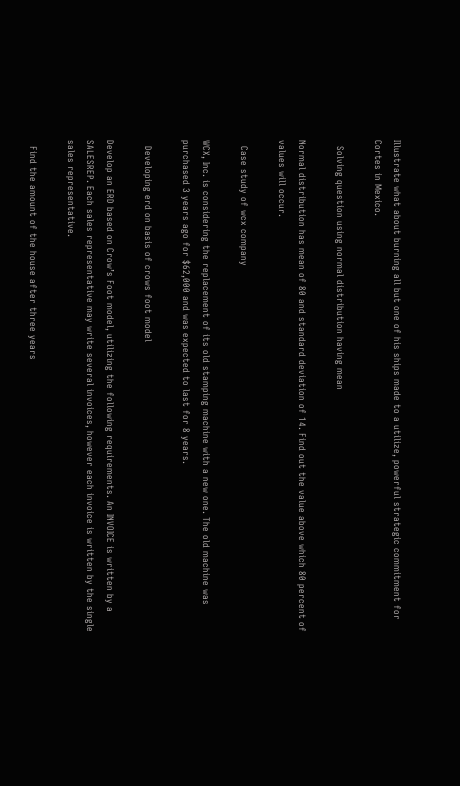Illustrate what about burning all but one of his ships made to a utilize, powerful strategic commitment for Cortes in Mexico.

  Solving question using normal distribution having mean

Normal distribution has mean of 80 and standard deviation of 14. Find out the value above which 80 percent of values will occur.

  Case study of wcx company

WCX, Inc. is considering the replacement of its old stamping machine with a new one. The old machine was purchased 3 years ago for $62,000 and was expected to last for 8 years.

  Developing erd on basis of crows foot model

Develop an ERD based on Crow’s Foot model, utilizing the following requirements. An INVOICE is written by a SALESREP. Each sales representative may write several invoices, however each invoice is written by the single sales representative.

  Find the amount of the house after three years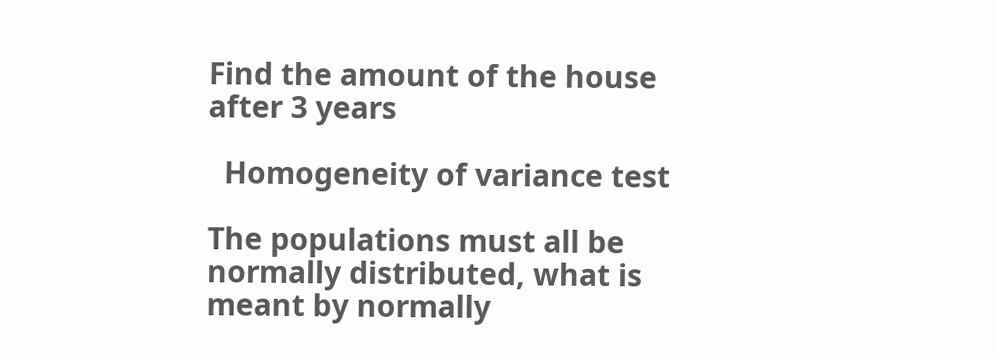Find the amount of the house after 3 years

  Homogeneity of variance test

The populations must all be normally distributed, what is meant by normally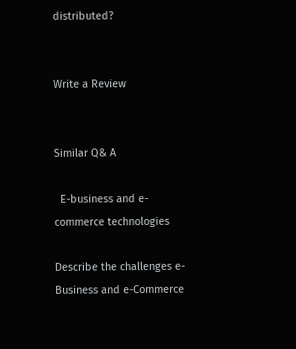distributed?


Write a Review


Similar Q& A

  E-business and e-commerce technologies

Describe the challenges e-Business and e-Commerce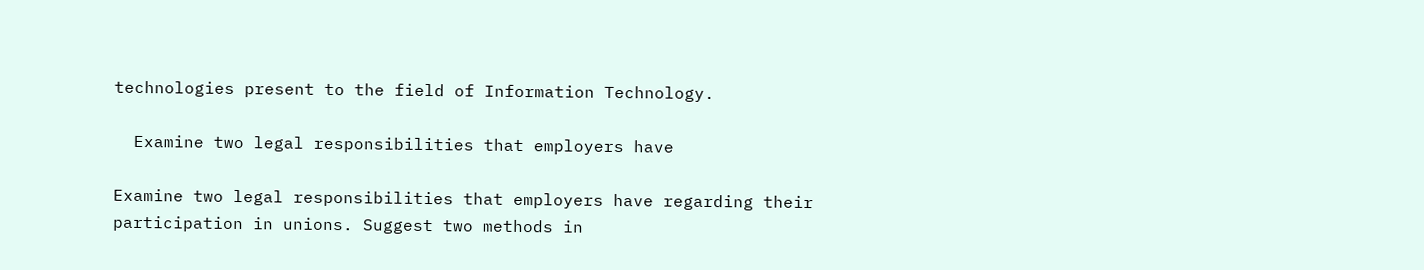technologies present to the field of Information Technology.

  Examine two legal responsibilities that employers have

Examine two legal responsibilities that employers have regarding their participation in unions. Suggest two methods in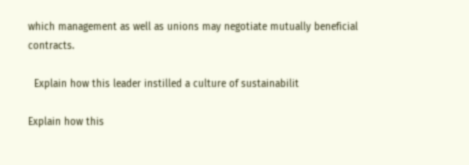which management as well as unions may negotiate mutually beneficial contracts.

  Explain how this leader instilled a culture of sustainabilit

Explain how this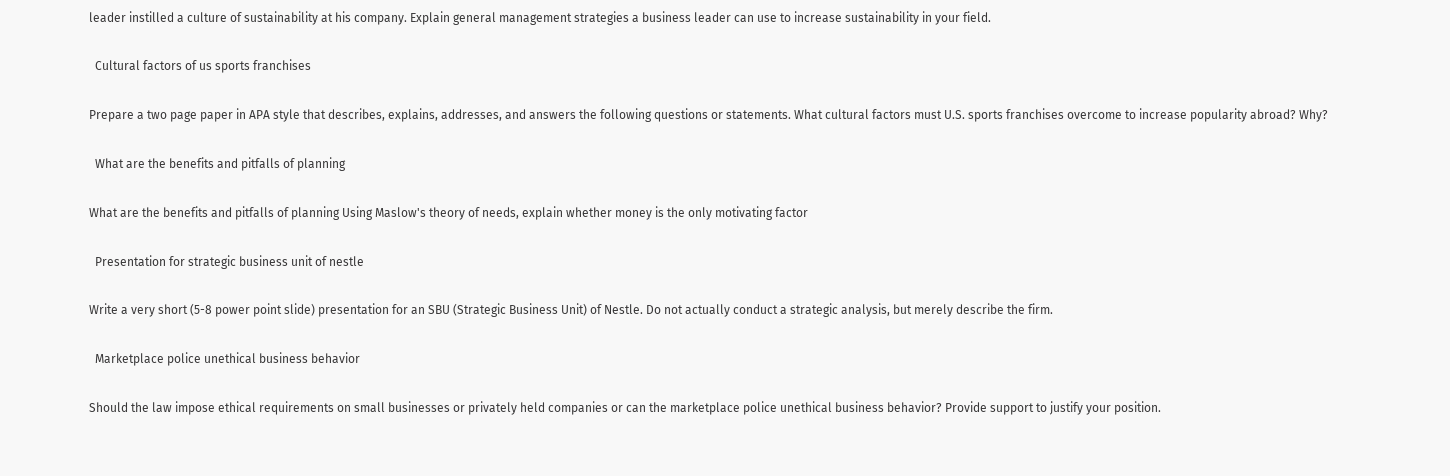leader instilled a culture of sustainability at his company. Explain general management strategies a business leader can use to increase sustainability in your field.

  Cultural factors of us sports franchises

Prepare a two page paper in APA style that describes, explains, addresses, and answers the following questions or statements. What cultural factors must U.S. sports franchises overcome to increase popularity abroad? Why?

  What are the benefits and pitfalls of planning

What are the benefits and pitfalls of planning Using Maslow's theory of needs, explain whether money is the only motivating factor

  Presentation for strategic business unit of nestle

Write a very short (5-8 power point slide) presentation for an SBU (Strategic Business Unit) of Nestle. Do not actually conduct a strategic analysis, but merely describe the firm.

  Marketplace police unethical business behavior

Should the law impose ethical requirements on small businesses or privately held companies or can the marketplace police unethical business behavior? Provide support to justify your position.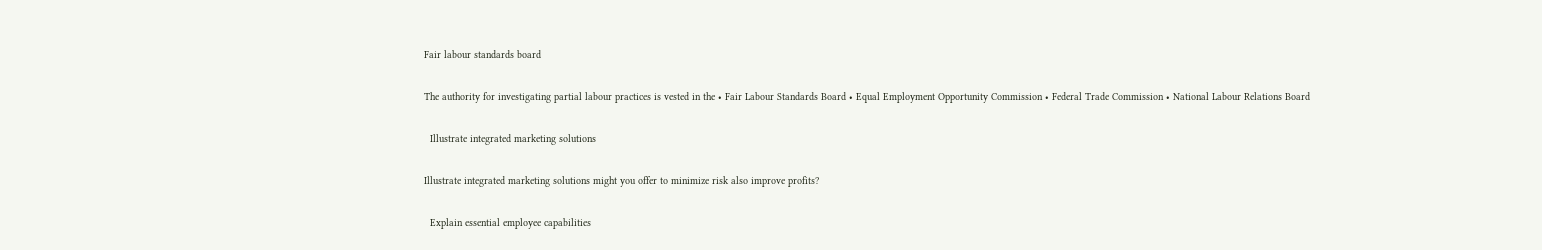Fair labour standards board

The authority for investigating partial labour practices is vested in the • Fair Labour Standards Board • Equal Employment Opportunity Commission • Federal Trade Commission • National Labour Relations Board

  Illustrate integrated marketing solutions

Illustrate integrated marketing solutions might you offer to minimize risk also improve profits?

  Explain essential employee capabilities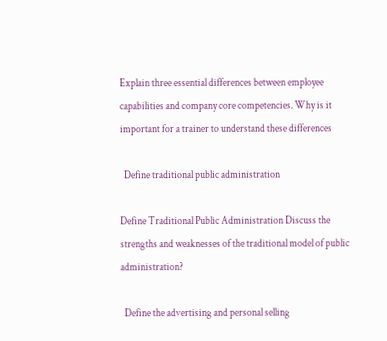Explain three essential differences between employee capabilities and company core competencies. Why is it important for a trainer to understand these differences

  Define traditional public administration

Define Traditional Public Administration Discuss the strengths and weaknesses of the traditional model of public administration?

  Define the advertising and personal selling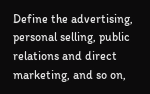Define the advertising, personal selling, public relations and direct marketing, and so on,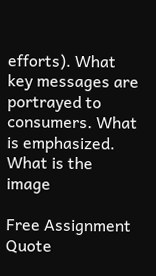efforts). What key messages are portrayed to consumers. What is emphasized. What is the image

Free Assignment Quote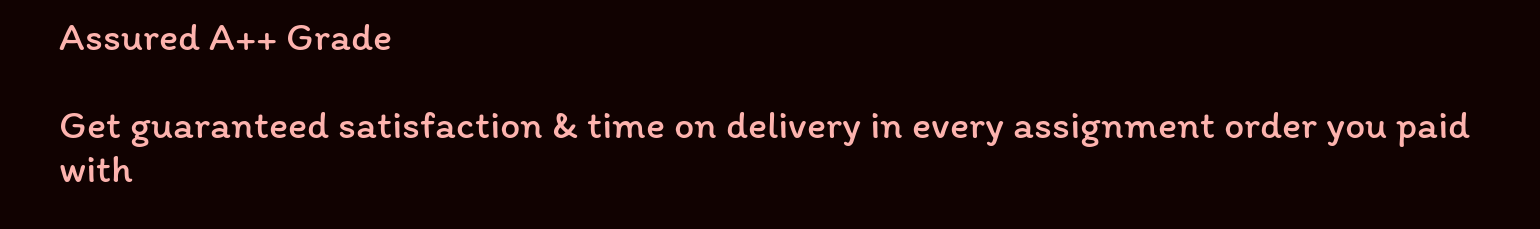Assured A++ Grade

Get guaranteed satisfaction & time on delivery in every assignment order you paid with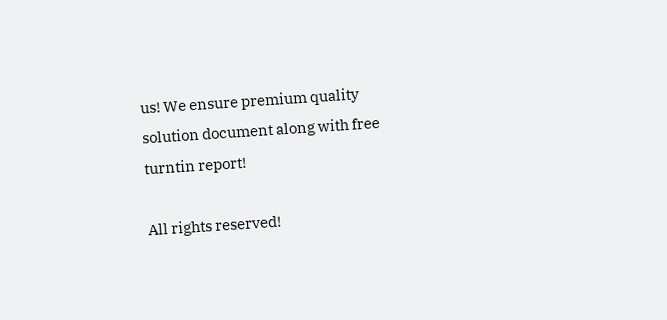us! We ensure premium quality solution document along with free turntin report!

All rights reserved!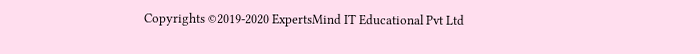Copyrights ©2019-2020 ExpertsMind IT Educational Pvt Ltd